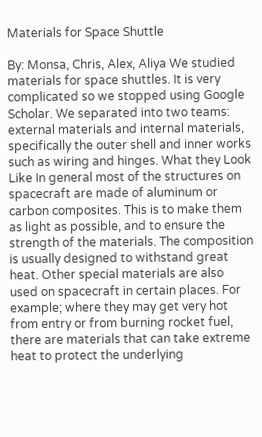Materials for Space Shuttle

By: Monsa, Chris, Alex, Aliya We studied materials for space shuttles. It is very complicated so we stopped using Google Scholar. We separated into two teams: external materials and internal materials, specifically the outer shell and inner works such as wiring and hinges. What they Look Like In general most of the structures on spacecraft are made of aluminum or carbon composites. This is to make them as light as possible, and to ensure the strength of the materials. The composition is usually designed to withstand great heat. Other special materials are also used on spacecraft in certain places. For example; where they may get very hot from entry or from burning rocket fuel, there are materials that can take extreme heat to protect the underlying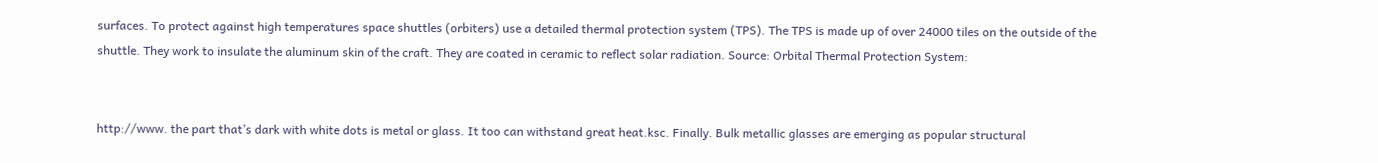surfaces. To protect against high temperatures space shuttles (orbiters) use a detailed thermal protection system (TPS). The TPS is made up of over 24000 tiles on the outside of the shuttle. They work to insulate the aluminum skin of the craft. They are coated in ceramic to reflect solar radiation. Source: Orbital Thermal Protection System:


http://www. the part that’s dark with white dots is metal or glass. It too can withstand great heat.ksc. Finally. Bulk metallic glasses are emerging as popular structural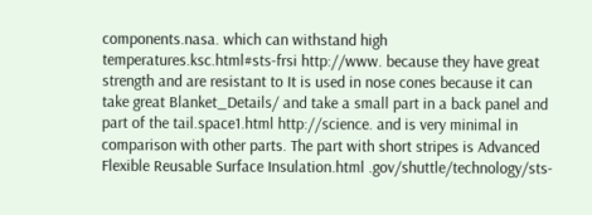components.nasa. which can withstand high temperatures.ksc.html#sts-frsi http://www. because they have great strength and are resistant to It is used in nose cones because it can take great Blanket_Details/ and take a small part in a back panel and part of the tail.space1.html http://science. and is very minimal in comparison with other parts. The part with short stripes is Advanced Flexible Reusable Surface Insulation.html .gov/shuttle/technology/sts-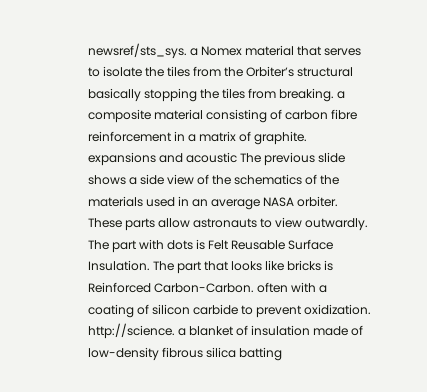newsref/sts_sys. a Nomex material that serves to isolate the tiles from the Orbiter’s structural basically stopping the tiles from breaking. a composite material consisting of carbon fibre reinforcement in a matrix of graphite. expansions and acoustic The previous slide shows a side view of the schematics of the materials used in an average NASA orbiter. These parts allow astronauts to view outwardly. The part with dots is Felt Reusable Surface Insulation. The part that looks like bricks is Reinforced Carbon-Carbon. often with a coating of silicon carbide to prevent oxidization. http://science. a blanket of insulation made of low-density fibrous silica batting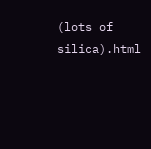(lots of silica).html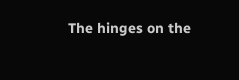The hinges on the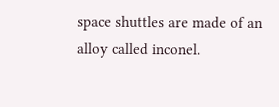space shuttles are made of an alloy called inconel.